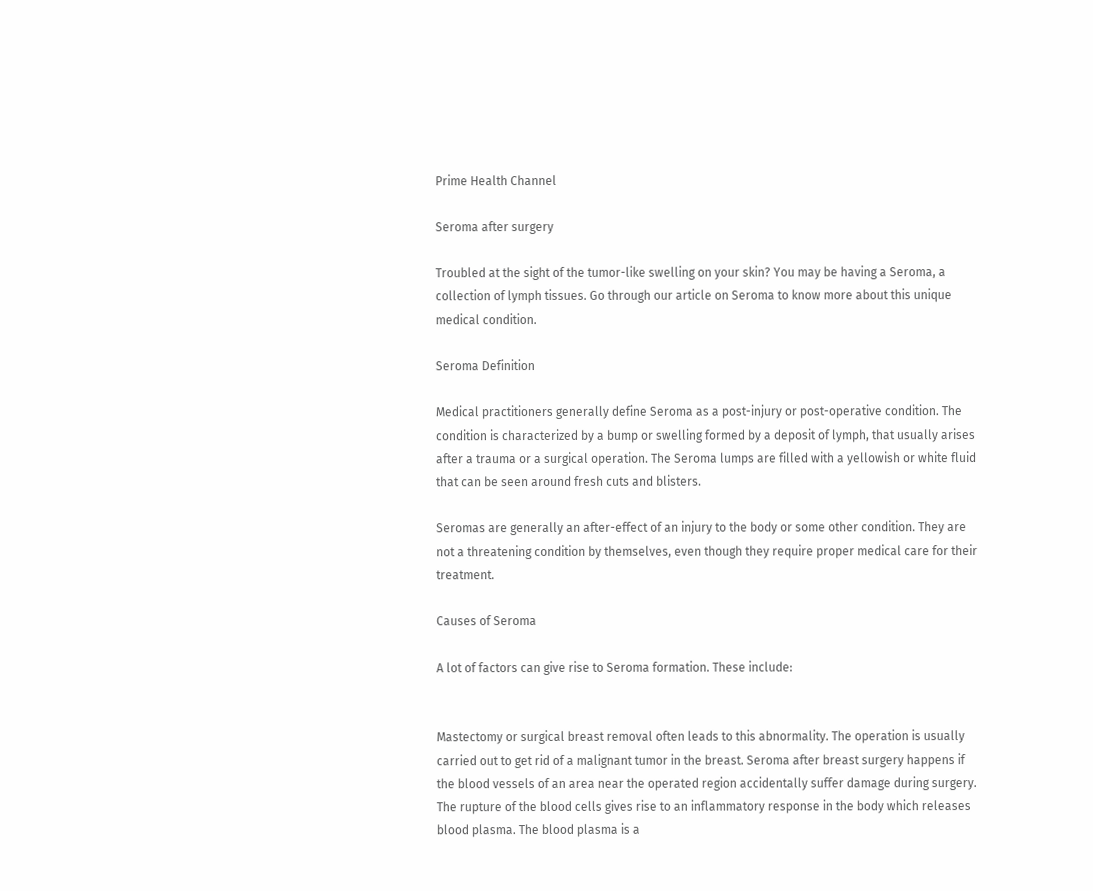Prime Health Channel

Seroma after surgery

Troubled at the sight of the tumor-like swelling on your skin? You may be having a Seroma, a collection of lymph tissues. Go through our article on Seroma to know more about this unique medical condition.

Seroma Definition

Medical practitioners generally define Seroma as a post-injury or post-operative condition. The condition is characterized by a bump or swelling formed by a deposit of lymph, that usually arises after a trauma or a surgical operation. The Seroma lumps are filled with a yellowish or white fluid that can be seen around fresh cuts and blisters.

Seromas are generally an after-effect of an injury to the body or some other condition. They are not a threatening condition by themselves, even though they require proper medical care for their treatment.

Causes of Seroma

A lot of factors can give rise to Seroma formation. These include:


Mastectomy or surgical breast removal often leads to this abnormality. The operation is usually carried out to get rid of a malignant tumor in the breast. Seroma after breast surgery happens if the blood vessels of an area near the operated region accidentally suffer damage during surgery. The rupture of the blood cells gives rise to an inflammatory response in the body which releases blood plasma. The blood plasma is a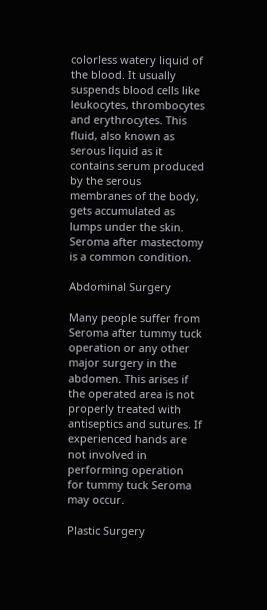colorless watery liquid of the blood. It usually suspends blood cells like leukocytes, thrombocytes and erythrocytes. This fluid, also known as serous liquid as it contains serum produced by the serous membranes of the body, gets accumulated as lumps under the skin. Seroma after mastectomy is a common condition.

Abdominal Surgery

Many people suffer from Seroma after tummy tuck operation or any other major surgery in the abdomen. This arises if the operated area is not properly treated with antiseptics and sutures. If experienced hands are not involved in performing operation for tummy tuck Seroma may occur.

Plastic Surgery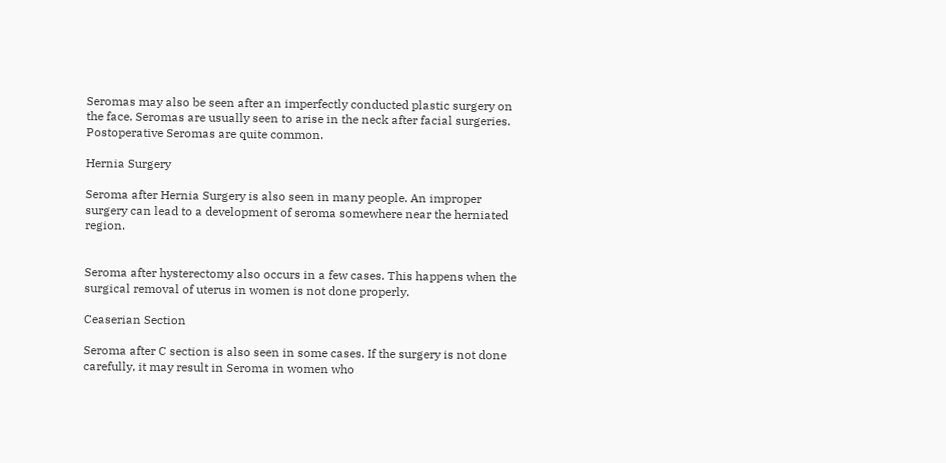Seromas may also be seen after an imperfectly conducted plastic surgery on the face. Seromas are usually seen to arise in the neck after facial surgeries. Postoperative Seromas are quite common.

Hernia Surgery

Seroma after Hernia Surgery is also seen in many people. An improper surgery can lead to a development of seroma somewhere near the herniated region.


Seroma after hysterectomy also occurs in a few cases. This happens when the surgical removal of uterus in women is not done properly.

Ceaserian Section

Seroma after C section is also seen in some cases. If the surgery is not done carefully, it may result in Seroma in women who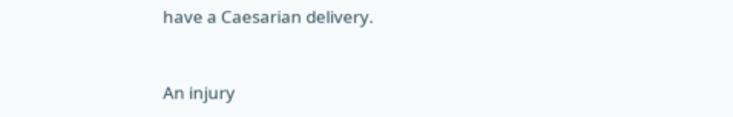have a Caesarian delivery.


An injury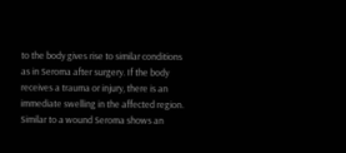to the body gives rise to similar conditions as in Seroma after surgery. If the body receives a trauma or injury, there is an immediate swelling in the affected region. Similar to a wound Seroma shows an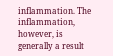inflammation. The inflammation, however, is generally a result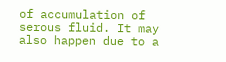of accumulation of serous fluid. It may also happen due to a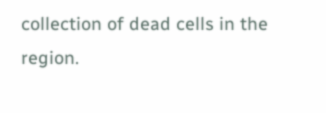collection of dead cells in the region.